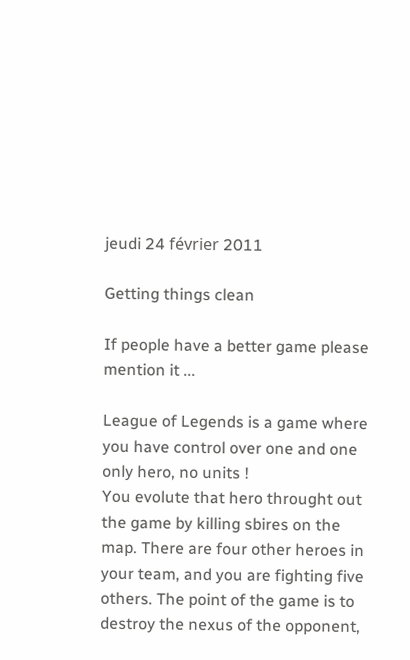jeudi 24 février 2011

Getting things clean

If people have a better game please mention it ...

League of Legends is a game where you have control over one and one only hero, no units !
You evolute that hero throught out the game by killing sbires on the map. There are four other heroes in your team, and you are fighting five others. The point of the game is to destroy the nexus of the opponent,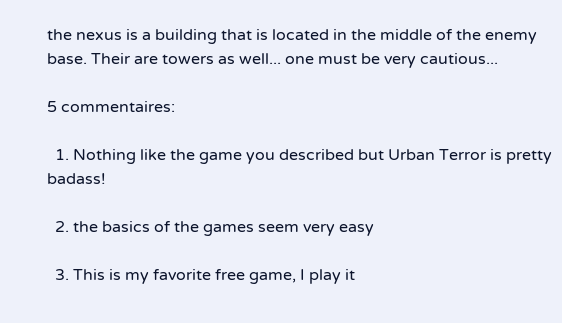the nexus is a building that is located in the middle of the enemy base. Their are towers as well... one must be very cautious...

5 commentaires:

  1. Nothing like the game you described but Urban Terror is pretty badass!

  2. the basics of the games seem very easy

  3. This is my favorite free game, I play it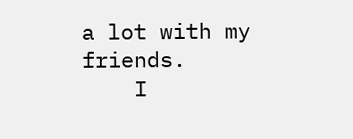a lot with my friends.
    I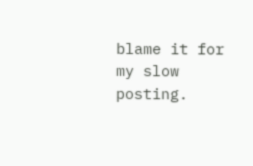blame it for my slow posting.